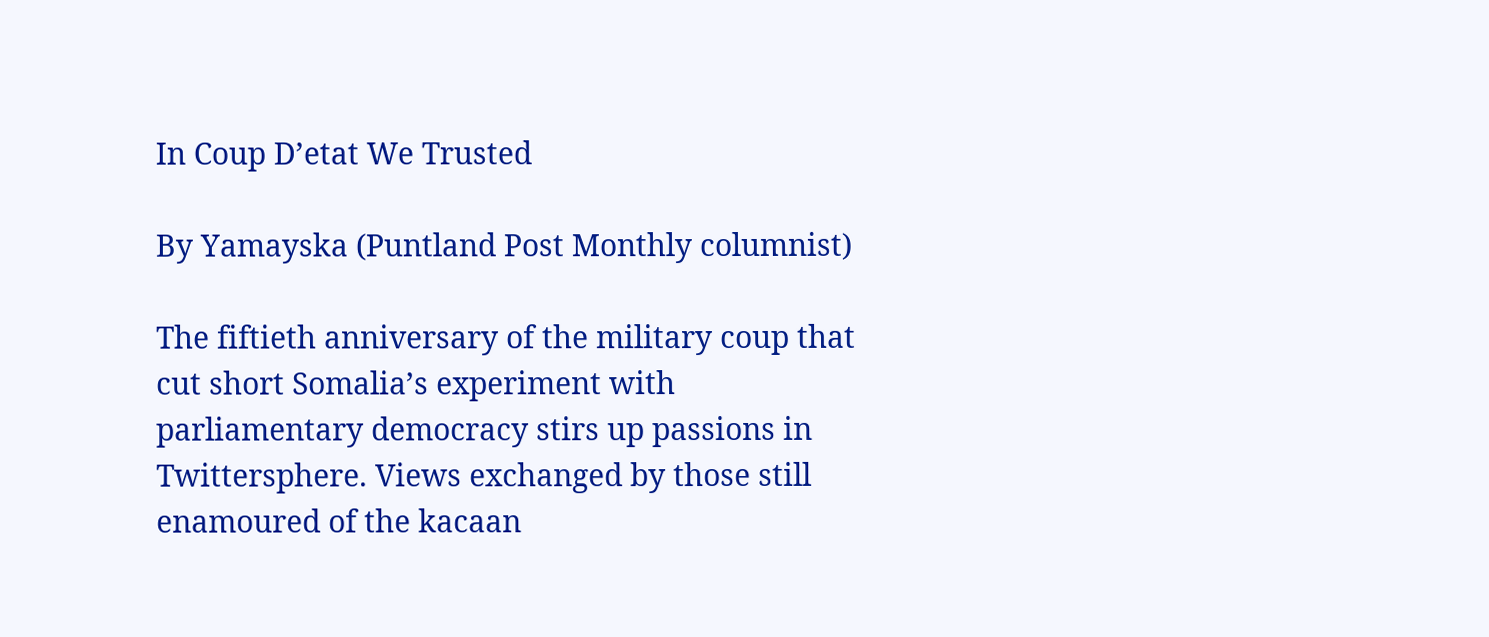In Coup D’etat We Trusted

By Yamayska (Puntland Post Monthly columnist)

The fiftieth anniversary of the military coup that cut short Somalia’s experiment with parliamentary democracy stirs up passions in Twittersphere. Views exchanged by those still enamoured of the kacaan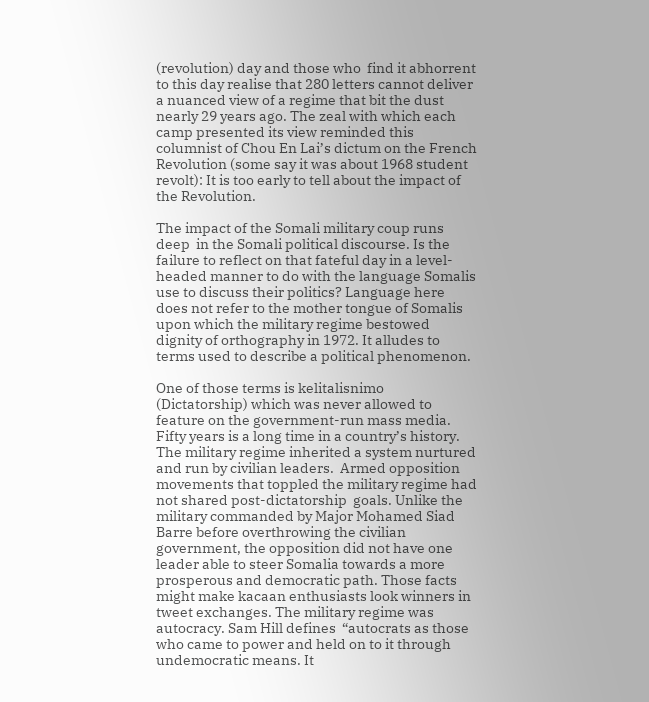(revolution) day and those who  find it abhorrent to this day realise that 280 letters cannot deliver a nuanced view of a regime that bit the dust nearly 29 years ago. The zeal with which each camp presented its view reminded this columnist of Chou En Lai’s dictum on the French Revolution (some say it was about 1968 student revolt): It is too early to tell about the impact of the Revolution.

The impact of the Somali military coup runs deep  in the Somali political discourse. Is the failure to reflect on that fateful day in a level-headed manner to do with the language Somalis use to discuss their politics? Language here does not refer to the mother tongue of Somalis upon which the military regime bestowed dignity of orthography in 1972. It alludes to terms used to describe a political phenomenon.

One of those terms is kelitalisnimo (Dictatorship) which was never allowed to feature on the government-run mass media.  Fifty years is a long time in a country’s history. The military regime inherited a system nurtured and run by civilian leaders.  Armed opposition movements that toppled the military regime had not shared post-dictatorship  goals. Unlike the military commanded by Major Mohamed Siad Barre before overthrowing the civilian government, the opposition did not have one leader able to steer Somalia towards a more prosperous and democratic path. Those facts might make kacaan enthusiasts look winners in tweet exchanges. The military regime was autocracy. Sam Hill defines  “autocrats as those who came to power and held on to it through undemocratic means. It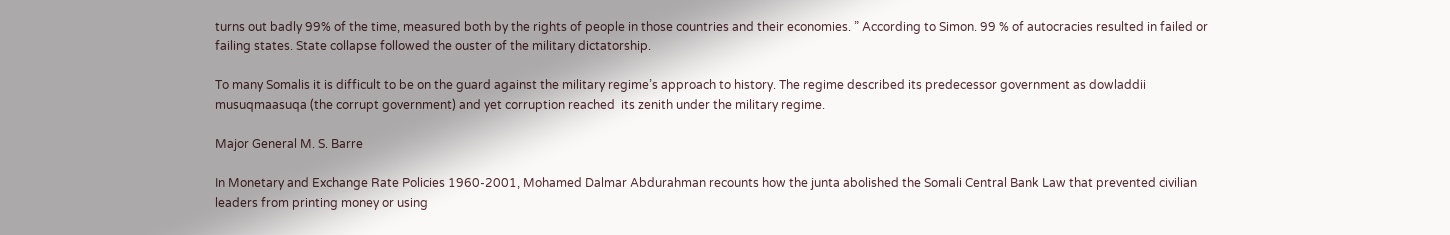turns out badly 99% of the time, measured both by the rights of people in those countries and their economies. ” According to Simon. 99 % of autocracies resulted in failed or failing states. State collapse followed the ouster of the military dictatorship.

To many Somalis it is difficult to be on the guard against the military regime’s approach to history. The regime described its predecessor government as dowladdii musuqmaasuqa (the corrupt government) and yet corruption reached  its zenith under the military regime.

Major General M. S. Barre

In Monetary and Exchange Rate Policies 1960-2001, Mohamed Dalmar Abdurahman recounts how the junta abolished the Somali Central Bank Law that prevented civilian leaders from printing money or using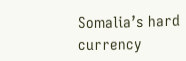Somalia’s hard currency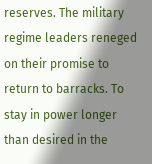reserves. The military regime leaders reneged on their promise to return to barracks. To stay in power longer than desired in the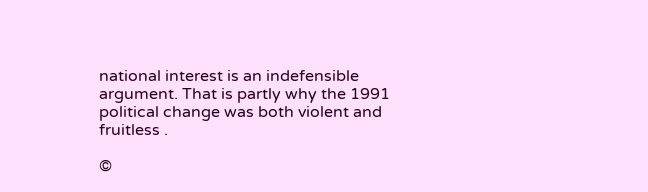national interest is an indefensible argument. That is partly why the 1991 political change was both violent and fruitless .

©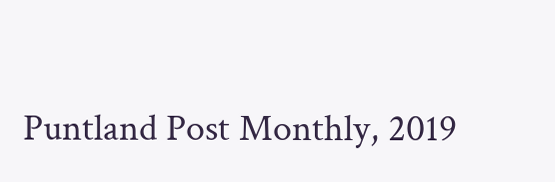Puntland Post Monthly, 2019